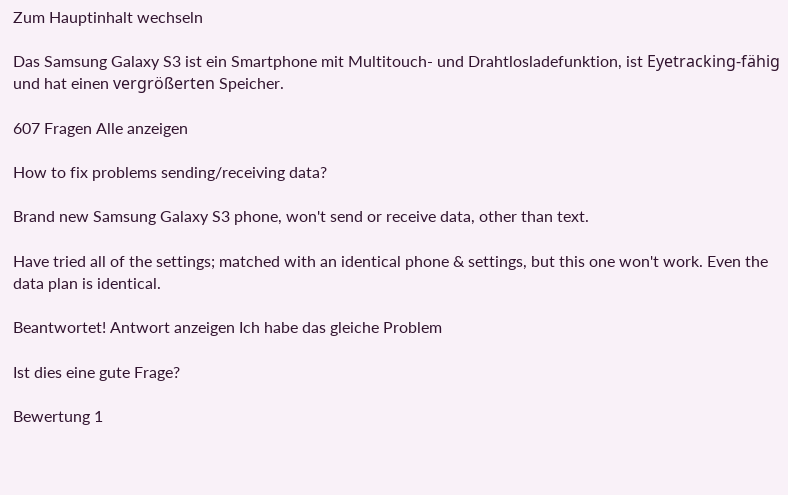Zum Hauptinhalt wechseln

Das Samsung Galaxy S3 ist ein Smartphone mit Multitouch- und Drahtlosladefunktion, ist Eyetracking-fähig und hat einen vergrößerten Speicher.

607 Fragen Alle anzeigen

How to fix problems sending/receiving data?

Brand new Samsung Galaxy S3 phone, won't send or receive data, other than text.

Have tried all of the settings; matched with an identical phone & settings, but this one won't work. Even the data plan is identical.

Beantwortet! Antwort anzeigen Ich habe das gleiche Problem

Ist dies eine gute Frage?

Bewertung 1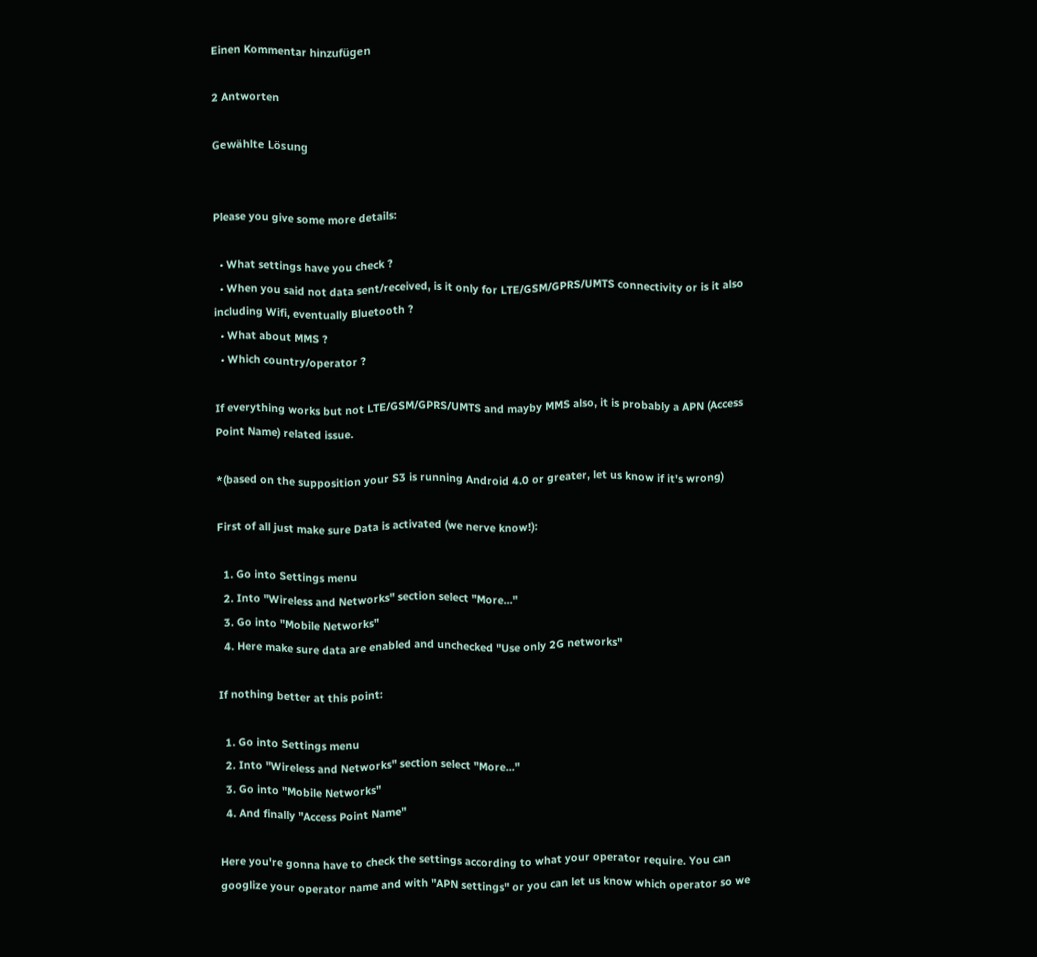Einen Kommentar hinzufügen

2 Antworten

Gewählte Lösung


Please you give some more details:

  • What settings have you check ?
  • When you said not data sent/received, is it only for LTE/GSM/GPRS/UMTS connectivity or is it also including Wifi, eventually Bluetooth ?
  • What about MMS ?
  • Which country/operator ?

If everything works but not LTE/GSM/GPRS/UMTS and mayby MMS also, it is probably a APN (Access Point Name) related issue.

*(based on the supposition your S3 is running Android 4.0 or greater, let us know if it's wrong)

First of all just make sure Data is activated (we nerve know!):

  1. Go into Settings menu
  2. Into "Wireless and Networks" section select "More..."
  3. Go into "Mobile Networks"
  4. Here make sure data are enabled and unchecked "Use only 2G networks"

If nothing better at this point:

  1. Go into Settings menu
  2. Into "Wireless and Networks" section select "More..."
  3. Go into "Mobile Networks"
  4. And finally "Access Point Name"

Here you're gonna have to check the settings according to what your operator require. You can googlize your operator name and with "APN settings" or you can let us know which operator so we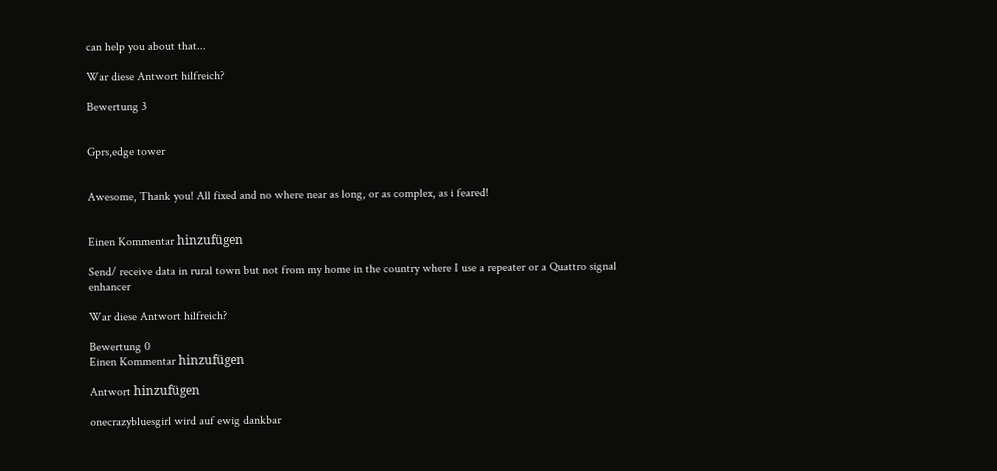can help you about that...

War diese Antwort hilfreich?

Bewertung 3


Gprs,edge tower


Awesome, Thank you! All fixed and no where near as long, or as complex, as i feared!


Einen Kommentar hinzufügen

Send/ receive data in rural town but not from my home in the country where I use a repeater or a Quattro signal enhancer

War diese Antwort hilfreich?

Bewertung 0
Einen Kommentar hinzufügen

Antwort hinzufügen

onecrazybluesgirl wird auf ewig dankbar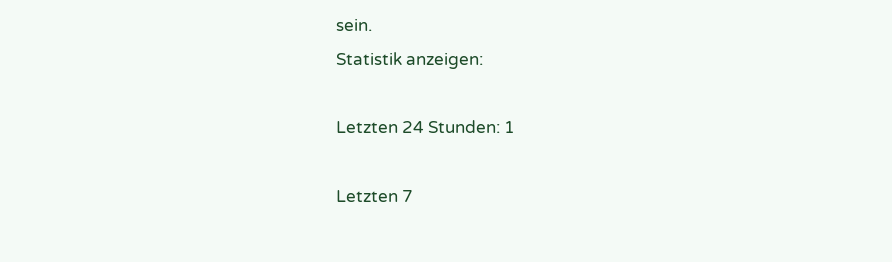sein.
Statistik anzeigen:

Letzten 24 Stunden: 1

Letzten 7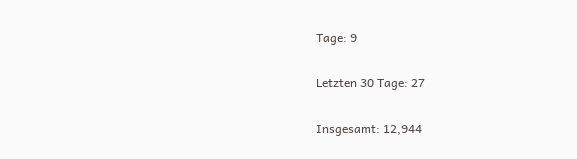Tage: 9

Letzten 30 Tage: 27

Insgesamt: 12,944